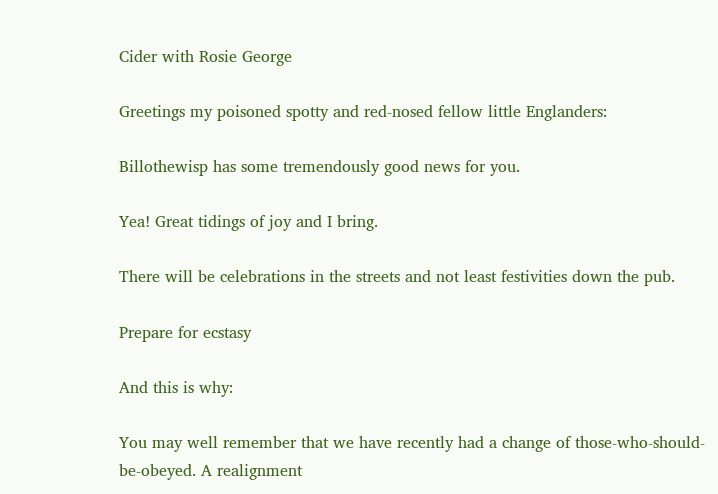Cider with Rosie George

Greetings my poisoned spotty and red-nosed fellow little Englanders:

Billothewisp has some tremendously good news for you.

Yea! Great tidings of joy and I bring.

There will be celebrations in the streets and not least festivities down the pub.

Prepare for ecstasy

And this is why:

You may well remember that we have recently had a change of those-who-should-be-obeyed. A realignment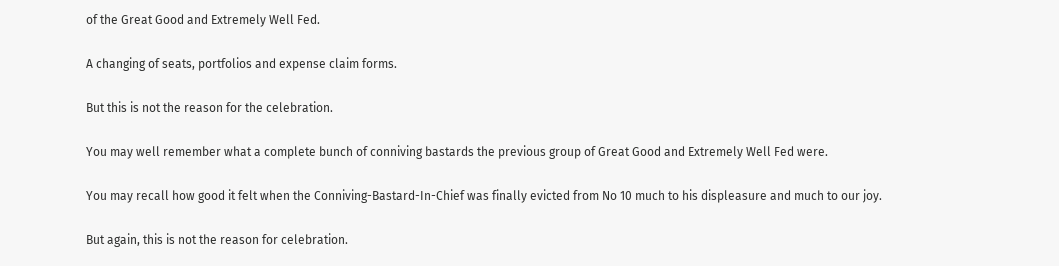of the Great Good and Extremely Well Fed.

A changing of seats, portfolios and expense claim forms.

But this is not the reason for the celebration.

You may well remember what a complete bunch of conniving bastards the previous group of Great Good and Extremely Well Fed were.

You may recall how good it felt when the Conniving-Bastard-In-Chief was finally evicted from No 10 much to his displeasure and much to our joy.

But again, this is not the reason for celebration.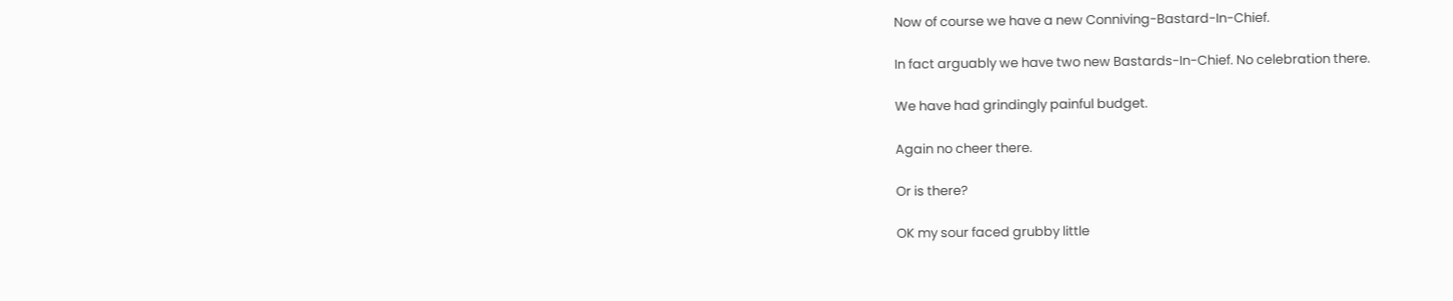Now of course we have a new Conniving-Bastard-In-Chief.

In fact arguably we have two new Bastards-In-Chief. No celebration there.

We have had grindingly painful budget.

Again no cheer there.

Or is there?

OK my sour faced grubby little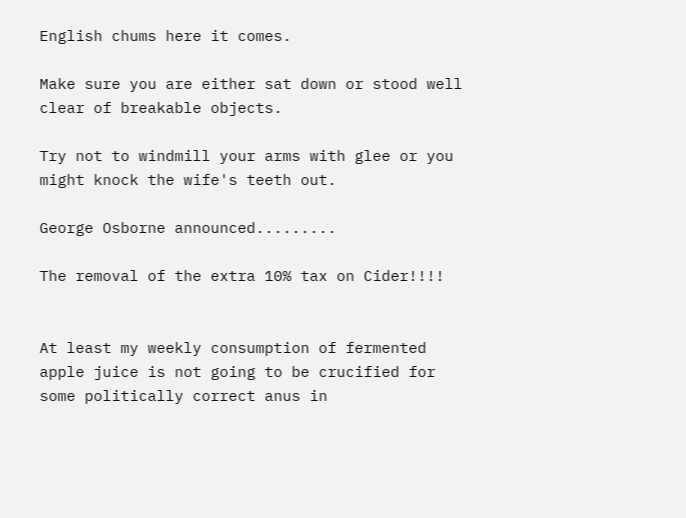English chums here it comes.

Make sure you are either sat down or stood well clear of breakable objects.

Try not to windmill your arms with glee or you might knock the wife's teeth out.

George Osborne announced.........

The removal of the extra 10% tax on Cider!!!!


At least my weekly consumption of fermented apple juice is not going to be crucified for some politically correct anus in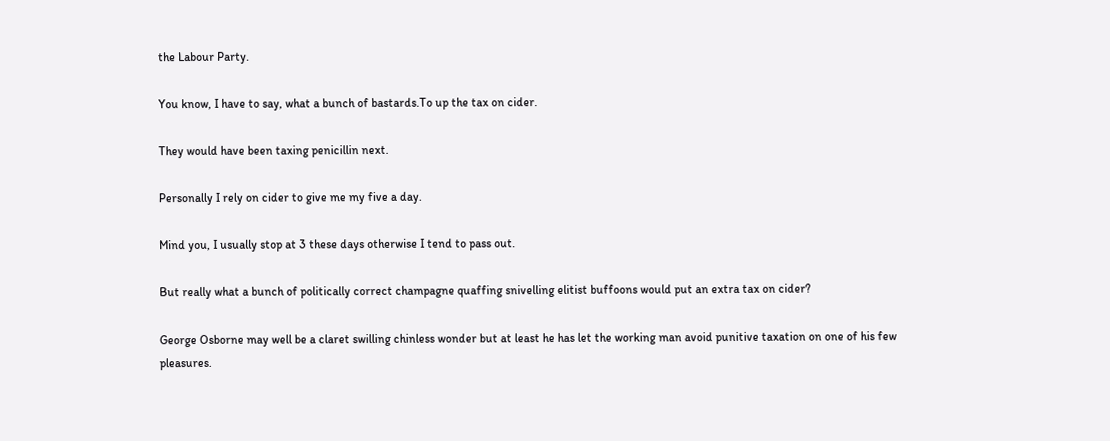the Labour Party.

You know, I have to say, what a bunch of bastards.To up the tax on cider.

They would have been taxing penicillin next.

Personally I rely on cider to give me my five a day.

Mind you, I usually stop at 3 these days otherwise I tend to pass out.

But really what a bunch of politically correct champagne quaffing snivelling elitist buffoons would put an extra tax on cider?

George Osborne may well be a claret swilling chinless wonder but at least he has let the working man avoid punitive taxation on one of his few pleasures.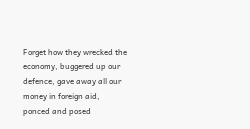Forget how they wrecked the economy, buggered up our defence, gave away all our money in foreign aid, ponced and posed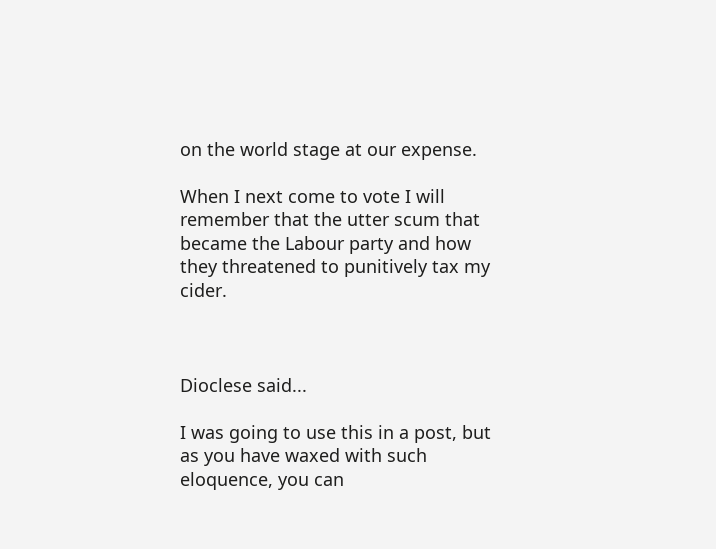on the world stage at our expense.

When I next come to vote I will remember that the utter scum that became the Labour party and how they threatened to punitively tax my cider.



Dioclese said...

I was going to use this in a post, but as you have waxed with such eloquence, you can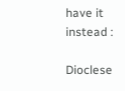have it instead :

Dioclese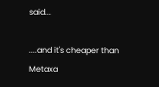said...

....and it's cheaper than Metaxa